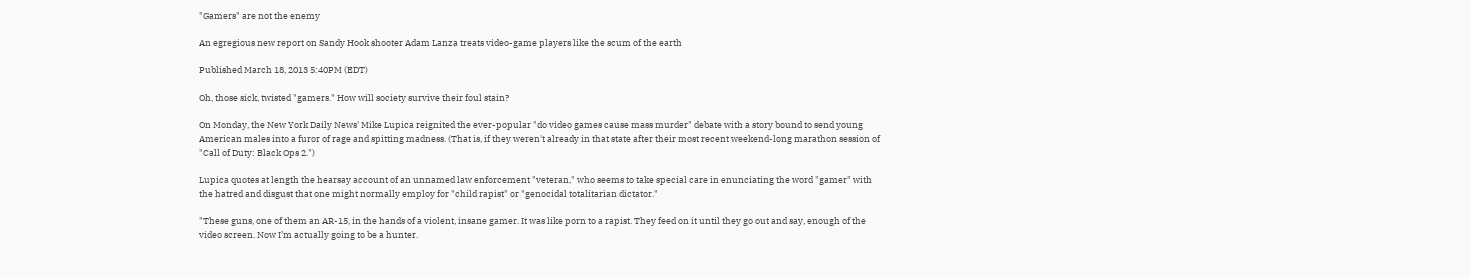"Gamers" are not the enemy

An egregious new report on Sandy Hook shooter Adam Lanza treats video-game players like the scum of the earth

Published March 18, 2013 5:40PM (EDT)

Oh, those sick, twisted "gamers." How will society survive their foul stain?

On Monday, the New York Daily News' Mike Lupica reignited the ever-popular "do video games cause mass murder" debate with a story bound to send young American males into a furor of rage and spitting madness. (That is, if they weren't already in that state after their most recent weekend-long marathon session of "Call of Duty: Black Ops 2.")

Lupica quotes at length the hearsay account of an unnamed law enforcement "veteran," who seems to take special care in enunciating the word "gamer" with the hatred and disgust that one might normally employ for "child rapist" or "genocidal totalitarian dictator."

"These guns, one of them an AR-15, in the hands of a violent, insane gamer. It was like porn to a rapist. They feed on it until they go out and say, enough of the video screen. Now I’m actually going to be a hunter.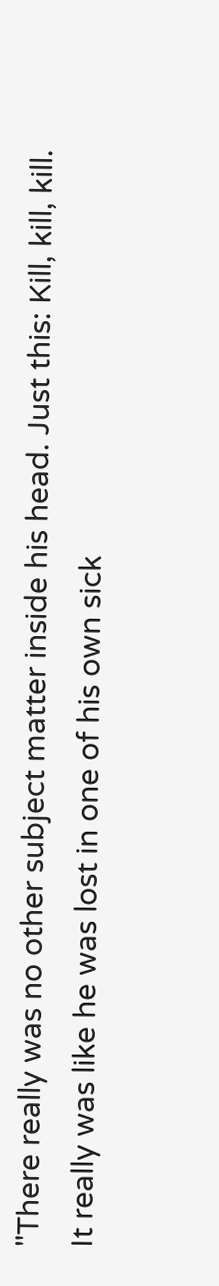"There really was no other subject matter inside his head. Just this: Kill, kill, kill. It really was like he was lost in one of his own sick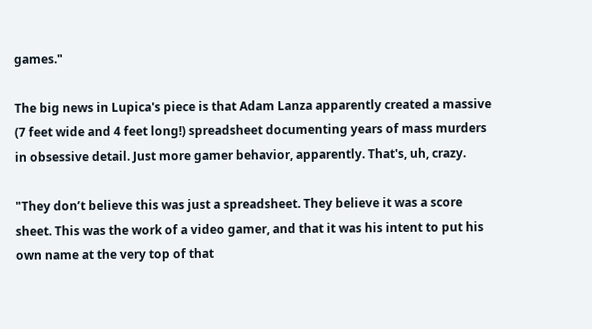games."

The big news in Lupica's piece is that Adam Lanza apparently created a massive (7 feet wide and 4 feet long!) spreadsheet documenting years of mass murders in obsessive detail. Just more gamer behavior, apparently. That's, uh, crazy.

"They don’t believe this was just a spreadsheet. They believe it was a score sheet. This was the work of a video gamer, and that it was his intent to put his own name at the very top of that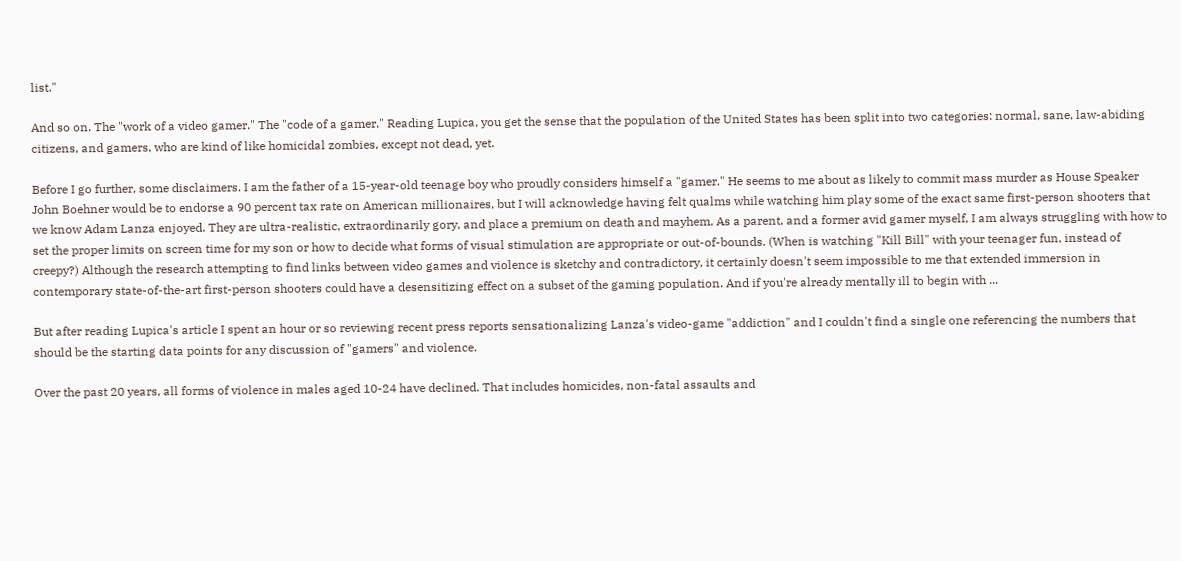list."

And so on. The "work of a video gamer." The "code of a gamer." Reading Lupica, you get the sense that the population of the United States has been split into two categories: normal, sane, law-abiding citizens, and gamers, who are kind of like homicidal zombies, except not dead, yet.

Before I go further, some disclaimers. I am the father of a 15-year-old teenage boy who proudly considers himself a "gamer." He seems to me about as likely to commit mass murder as House Speaker John Boehner would be to endorse a 90 percent tax rate on American millionaires, but I will acknowledge having felt qualms while watching him play some of the exact same first-person shooters that we know Adam Lanza enjoyed. They are ultra-realistic, extraordinarily gory, and place a premium on death and mayhem. As a parent, and a former avid gamer myself, I am always struggling with how to set the proper limits on screen time for my son or how to decide what forms of visual stimulation are appropriate or out-of-bounds. (When is watching "Kill Bill" with your teenager fun, instead of creepy?) Although the research attempting to find links between video games and violence is sketchy and contradictory, it certainly doesn't seem impossible to me that extended immersion in contemporary state-of-the-art first-person shooters could have a desensitizing effect on a subset of the gaming population. And if you're already mentally ill to begin with ...

But after reading Lupica's article I spent an hour or so reviewing recent press reports sensationalizing Lanza's video-game "addiction" and I couldn't find a single one referencing the numbers that should be the starting data points for any discussion of "gamers" and violence.

Over the past 20 years, all forms of violence in males aged 10-24 have declined. That includes homicides, non-fatal assaults and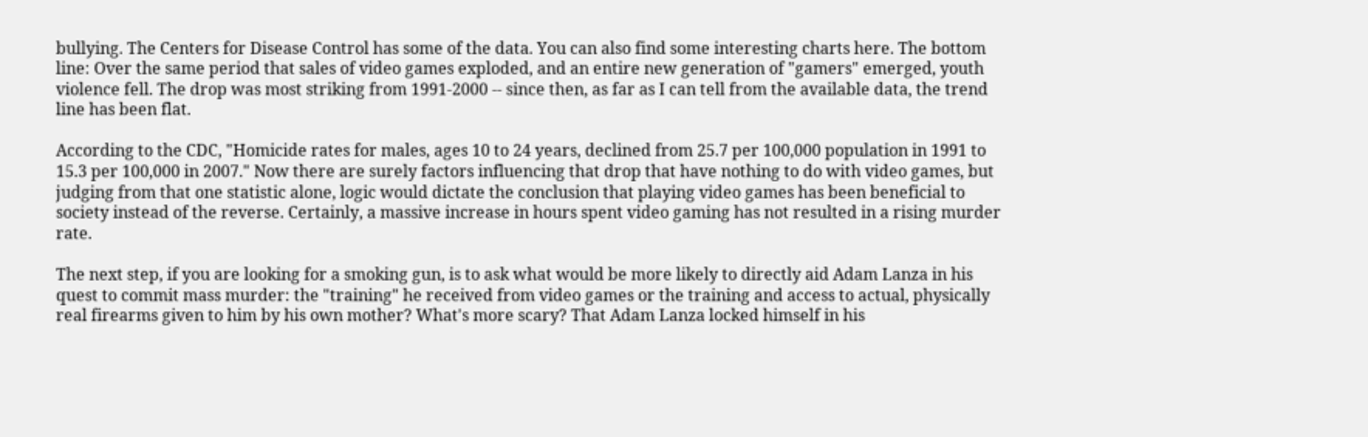bullying. The Centers for Disease Control has some of the data. You can also find some interesting charts here. The bottom line: Over the same period that sales of video games exploded, and an entire new generation of "gamers" emerged, youth violence fell. The drop was most striking from 1991-2000 -- since then, as far as I can tell from the available data, the trend line has been flat.

According to the CDC, "Homicide rates for males, ages 10 to 24 years, declined from 25.7 per 100,000 population in 1991 to 15.3 per 100,000 in 2007." Now there are surely factors influencing that drop that have nothing to do with video games, but judging from that one statistic alone, logic would dictate the conclusion that playing video games has been beneficial to society instead of the reverse. Certainly, a massive increase in hours spent video gaming has not resulted in a rising murder rate.

The next step, if you are looking for a smoking gun, is to ask what would be more likely to directly aid Adam Lanza in his quest to commit mass murder: the "training" he received from video games or the training and access to actual, physically real firearms given to him by his own mother? What's more scary? That Adam Lanza locked himself in his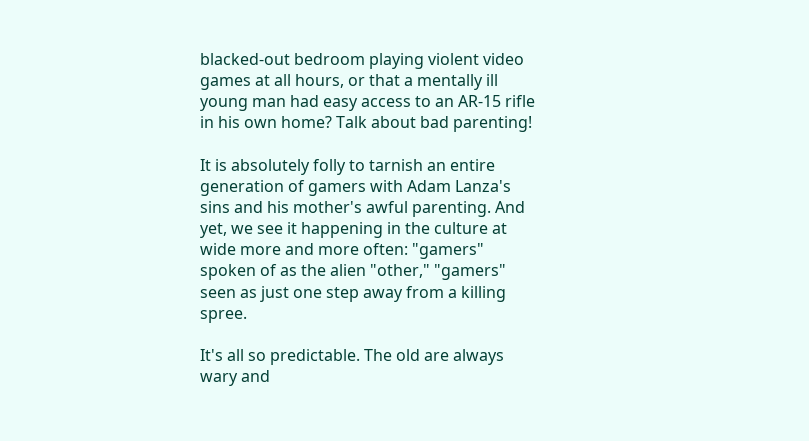blacked-out bedroom playing violent video games at all hours, or that a mentally ill young man had easy access to an AR-15 rifle in his own home? Talk about bad parenting!

It is absolutely folly to tarnish an entire generation of gamers with Adam Lanza's sins and his mother's awful parenting. And yet, we see it happening in the culture at wide more and more often: "gamers" spoken of as the alien "other," "gamers" seen as just one step away from a killing spree.

It's all so predictable. The old are always wary and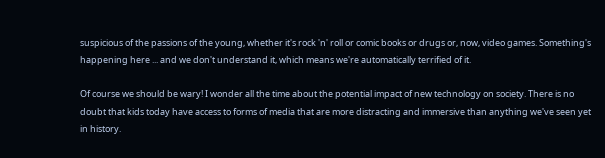suspicious of the passions of the young, whether it's rock 'n' roll or comic books or drugs or, now, video games. Something's happening here ... and we don't understand it, which means we're automatically terrified of it.

Of course we should be wary! I wonder all the time about the potential impact of new technology on society. There is no doubt that kids today have access to forms of media that are more distracting and immersive than anything we've seen yet in history.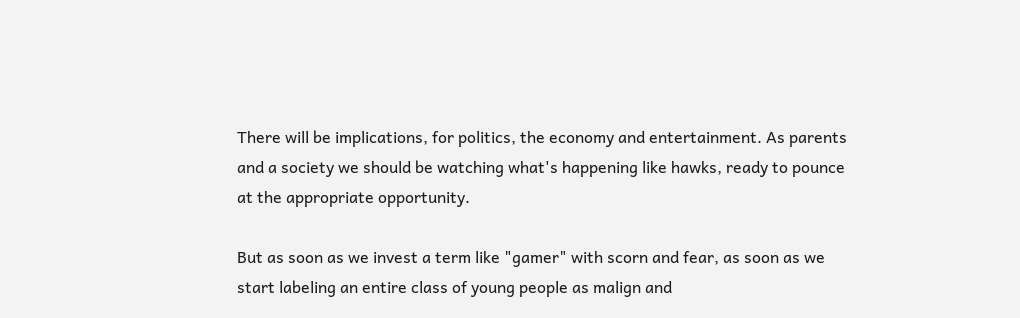There will be implications, for politics, the economy and entertainment. As parents and a society we should be watching what's happening like hawks, ready to pounce at the appropriate opportunity.

But as soon as we invest a term like "gamer" with scorn and fear, as soon as we start labeling an entire class of young people as malign and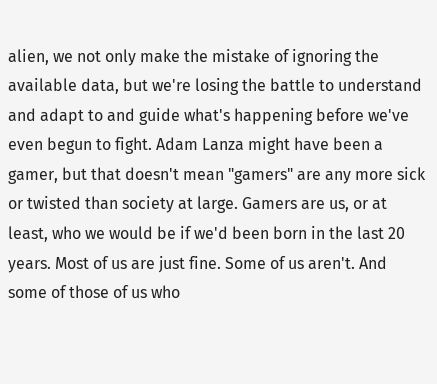alien, we not only make the mistake of ignoring the available data, but we're losing the battle to understand and adapt to and guide what's happening before we've even begun to fight. Adam Lanza might have been a gamer, but that doesn't mean "gamers" are any more sick or twisted than society at large. Gamers are us, or at least, who we would be if we'd been born in the last 20 years. Most of us are just fine. Some of us aren't. And some of those of us who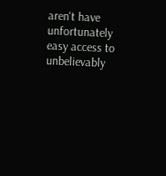aren't have unfortunately easy access to unbelievably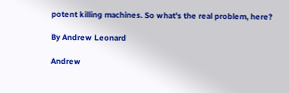potent killing machines. So what's the real problem, here?

By Andrew Leonard

Andrew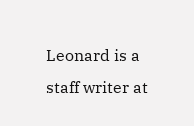Leonard is a staff writer at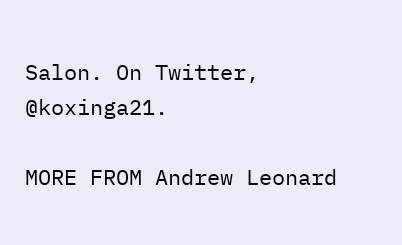Salon. On Twitter, @koxinga21.

MORE FROM Andrew Leonard